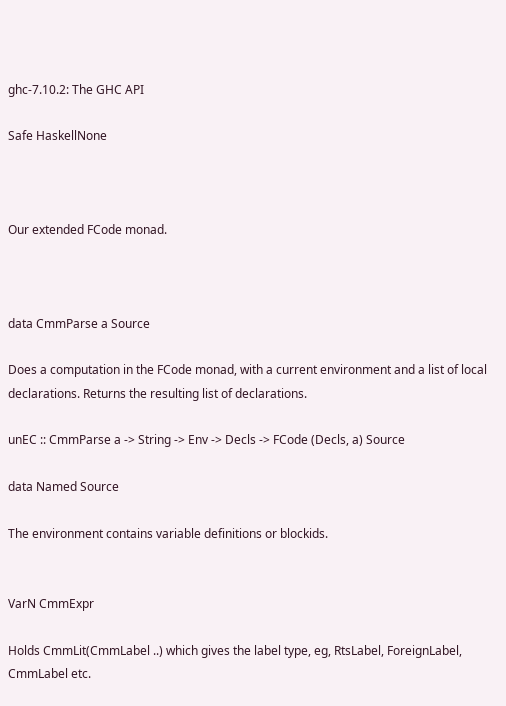ghc-7.10.2: The GHC API

Safe HaskellNone



Our extended FCode monad.



data CmmParse a Source

Does a computation in the FCode monad, with a current environment and a list of local declarations. Returns the resulting list of declarations.

unEC :: CmmParse a -> String -> Env -> Decls -> FCode (Decls, a) Source

data Named Source

The environment contains variable definitions or blockids.


VarN CmmExpr

Holds CmmLit(CmmLabel ..) which gives the label type, eg, RtsLabel, ForeignLabel, CmmLabel etc.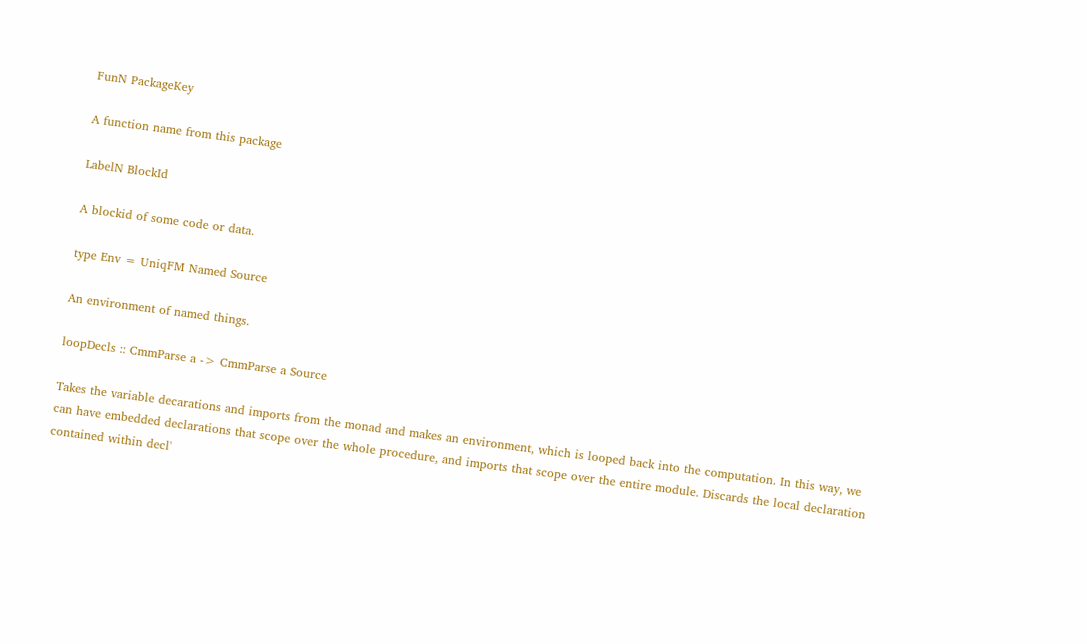FunN PackageKey

A function name from this package

LabelN BlockId

A blockid of some code or data.

type Env = UniqFM Named Source

An environment of named things.

loopDecls :: CmmParse a -> CmmParse a Source

Takes the variable decarations and imports from the monad and makes an environment, which is looped back into the computation. In this way, we can have embedded declarations that scope over the whole procedure, and imports that scope over the entire module. Discards the local declaration contained within decl'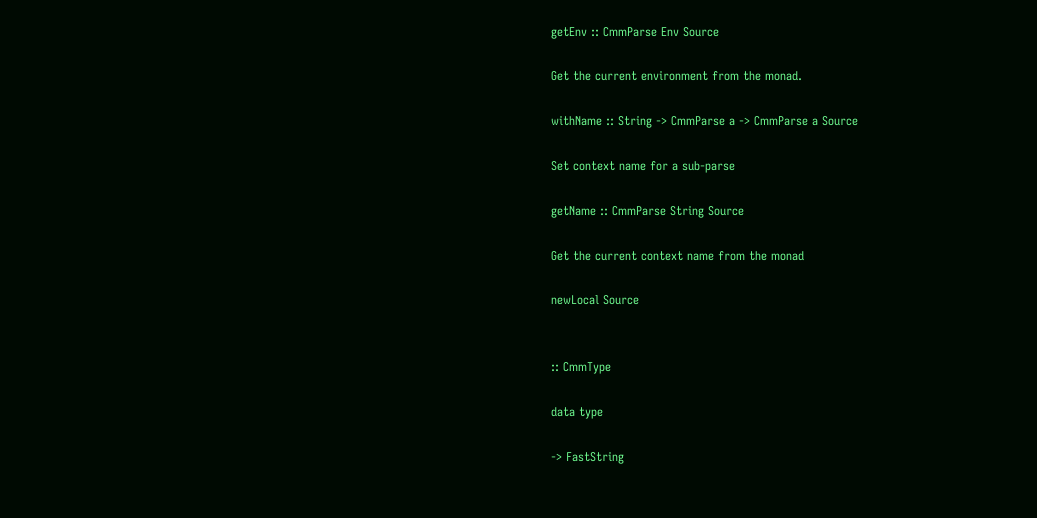getEnv :: CmmParse Env Source

Get the current environment from the monad.

withName :: String -> CmmParse a -> CmmParse a Source

Set context name for a sub-parse

getName :: CmmParse String Source

Get the current context name from the monad

newLocal Source


:: CmmType

data type

-> FastString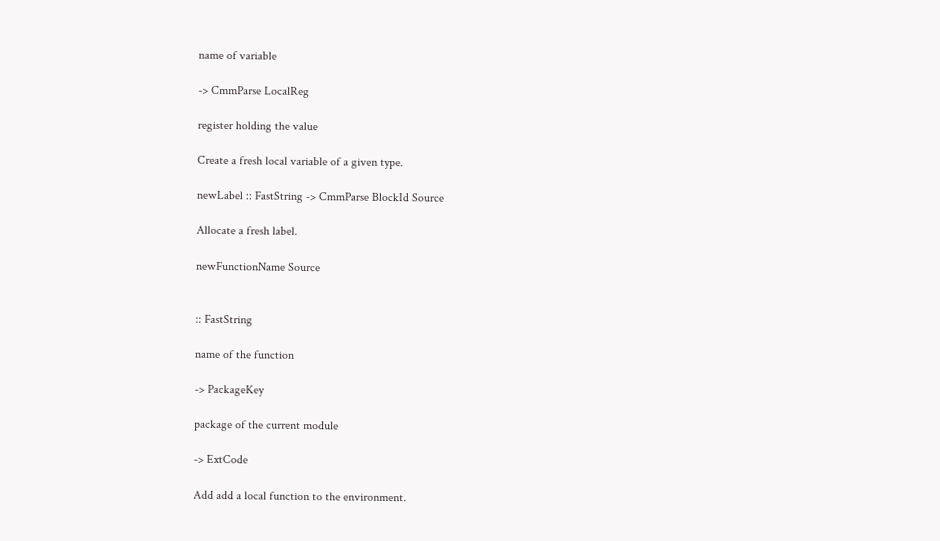name of variable

-> CmmParse LocalReg

register holding the value

Create a fresh local variable of a given type.

newLabel :: FastString -> CmmParse BlockId Source

Allocate a fresh label.

newFunctionName Source


:: FastString

name of the function

-> PackageKey

package of the current module

-> ExtCode

Add add a local function to the environment.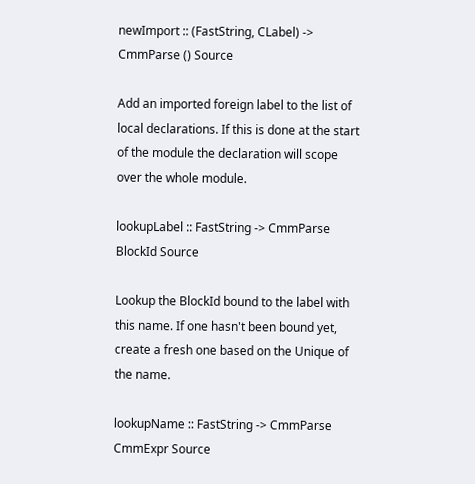newImport :: (FastString, CLabel) -> CmmParse () Source

Add an imported foreign label to the list of local declarations. If this is done at the start of the module the declaration will scope over the whole module.

lookupLabel :: FastString -> CmmParse BlockId Source

Lookup the BlockId bound to the label with this name. If one hasn't been bound yet, create a fresh one based on the Unique of the name.

lookupName :: FastString -> CmmParse CmmExpr Source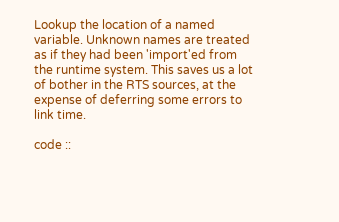Lookup the location of a named variable. Unknown names are treated as if they had been 'import'ed from the runtime system. This saves us a lot of bother in the RTS sources, at the expense of deferring some errors to link time.

code ::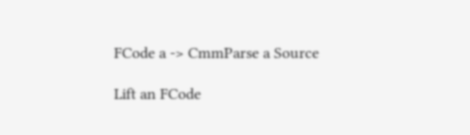FCode a -> CmmParse a Source

Lift an FCode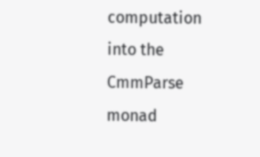computation into the CmmParse monad